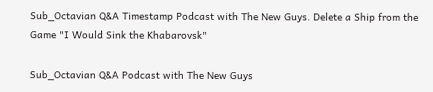Sub_Octavian Q&A Timestamp Podcast with The New Guys. Delete a Ship from the Game "I Would Sink the Khabarovsk"

Sub_Octavian Q&A Podcast with The New Guys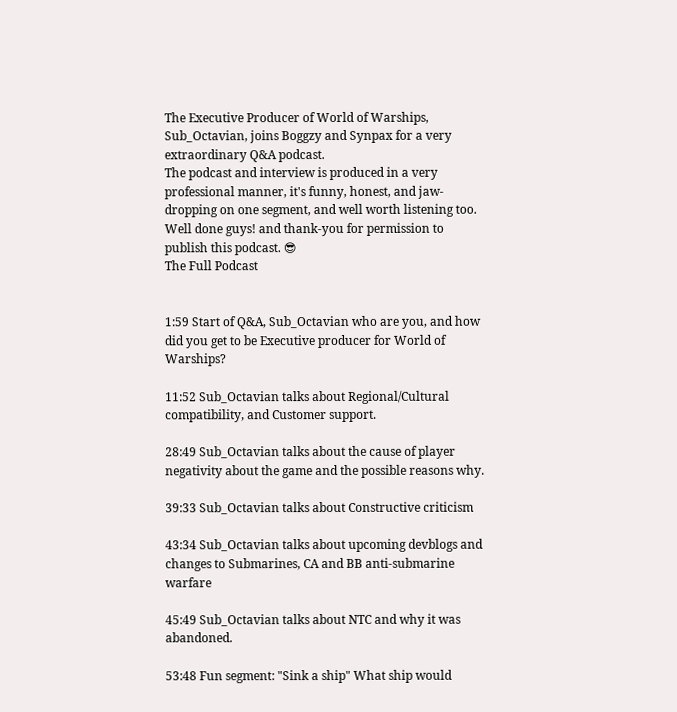The Executive Producer of World of Warships, Sub_Octavian, joins Boggzy and Synpax for a very extraordinary Q&A podcast.
The podcast and interview is produced in a very professional manner, it's funny, honest, and jaw-dropping on one segment, and well worth listening too.
Well done guys! and thank-you for permission to publish this podcast. 😎
The Full Podcast


1:59 Start of Q&A, Sub_Octavian who are you, and how did you get to be Executive producer for World of Warships?

11:52 Sub_Octavian talks about Regional/Cultural compatibility, and Customer support.

28:49 Sub_Octavian talks about the cause of player negativity about the game and the possible reasons why.

39:33 Sub_Octavian talks about Constructive criticism

43:34 Sub_Octavian talks about upcoming devblogs and changes to Submarines, CA and BB anti-submarine warfare

45:49 Sub_Octavian talks about NTC and why it was abandoned.

53:48 Fun segment: "Sink a ship" What ship would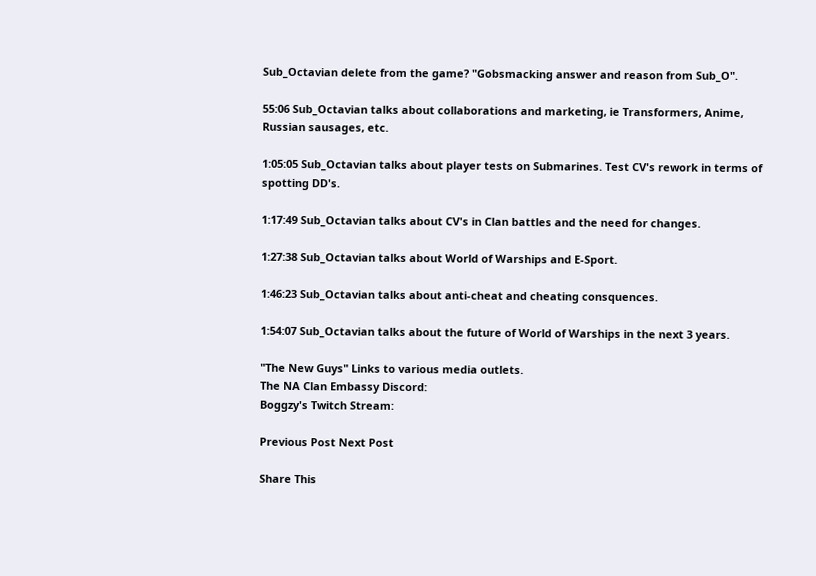Sub_Octavian delete from the game? "Gobsmacking answer and reason from Sub_O".

55:06 Sub_Octavian talks about collaborations and marketing, ie Transformers, Anime, Russian sausages, etc.

1:05:05 Sub_Octavian talks about player tests on Submarines. Test CV's rework in terms of spotting DD's.

1:17:49 Sub_Octavian talks about CV's in Clan battles and the need for changes.

1:27:38 Sub_Octavian talks about World of Warships and E-Sport.

1:46:23 Sub_Octavian talks about anti-cheat and cheating consquences.

1:54:07 Sub_Octavian talks about the future of World of Warships in the next 3 years.

"The New Guys" Links to various media outlets.
The NA Clan Embassy Discord:
Boggzy's Twitch Stream:

Previous Post Next Post

Share This